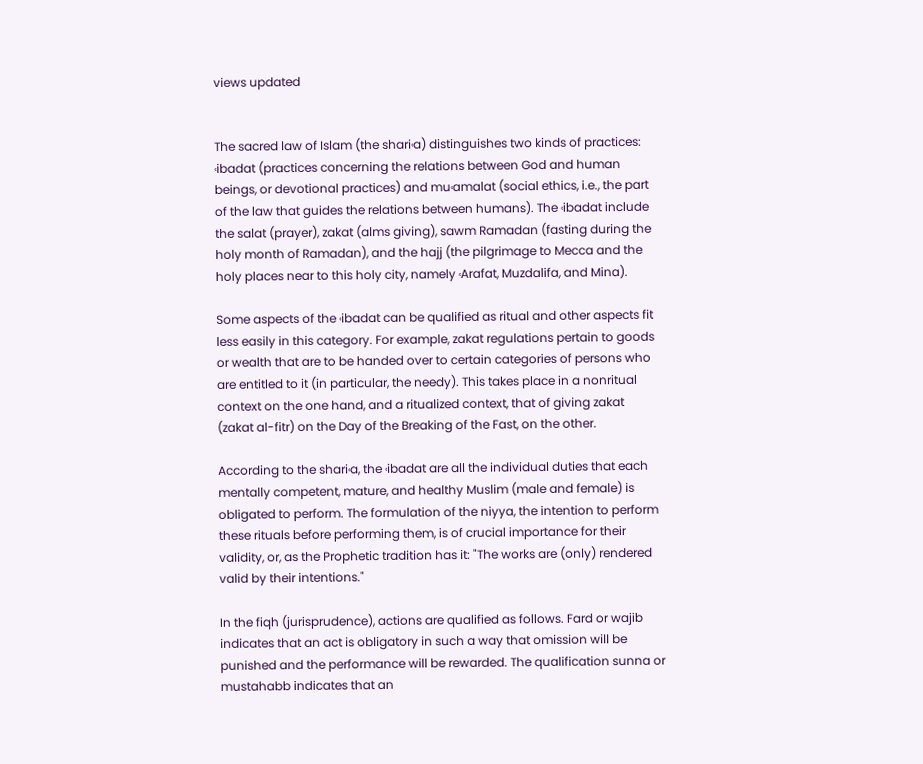views updated


The sacred law of Islam (the shari˓a) distinguishes two kinds of practices: ˓ibadat (practices concerning the relations between God and human beings, or devotional practices) and mu˓amalat (social ethics, i.e., the part of the law that guides the relations between humans). The ˓ibadat include the salat (prayer), zakat (alms giving), sawm Ramadan (fasting during the holy month of Ramadan), and the hajj (the pilgrimage to Mecca and the holy places near to this holy city, namely ˓Arafat, Muzdalifa, and Mina).

Some aspects of the ˓ibadat can be qualified as ritual and other aspects fit less easily in this category. For example, zakat regulations pertain to goods or wealth that are to be handed over to certain categories of persons who are entitled to it (in particular, the needy). This takes place in a nonritual context on the one hand, and a ritualized context, that of giving zakat (zakat al-fitr) on the Day of the Breaking of the Fast, on the other.

According to the shari˓a, the ˓ibadat are all the individual duties that each mentally competent, mature, and healthy Muslim (male and female) is obligated to perform. The formulation of the niyya, the intention to perform these rituals before performing them, is of crucial importance for their validity, or, as the Prophetic tradition has it: "The works are (only) rendered valid by their intentions."

In the fiqh (jurisprudence), actions are qualified as follows. Fard or wajib indicates that an act is obligatory in such a way that omission will be punished and the performance will be rewarded. The qualification sunna or mustahabb indicates that an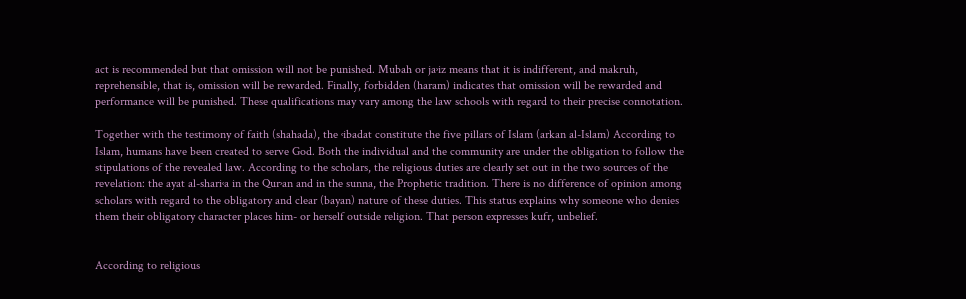act is recommended but that omission will not be punished. Mubah or ja˒iz means that it is indifferent, and makruh, reprehensible, that is, omission will be rewarded. Finally, forbidden (haram) indicates that omission will be rewarded and performance will be punished. These qualifications may vary among the law schools with regard to their precise connotation.

Together with the testimony of faith (shahada), the ˓ibadat constitute the five pillars of Islam (arkan al-Islam) According to Islam, humans have been created to serve God. Both the individual and the community are under the obligation to follow the stipulations of the revealed law. According to the scholars, the religious duties are clearly set out in the two sources of the revelation: the ayat al-shari˓a in the Qur˒an and in the sunna, the Prophetic tradition. There is no difference of opinion among scholars with regard to the obligatory and clear (bayan) nature of these duties. This status explains why someone who denies them their obligatory character places him- or herself outside religion. That person expresses kufr, unbelief.


According to religious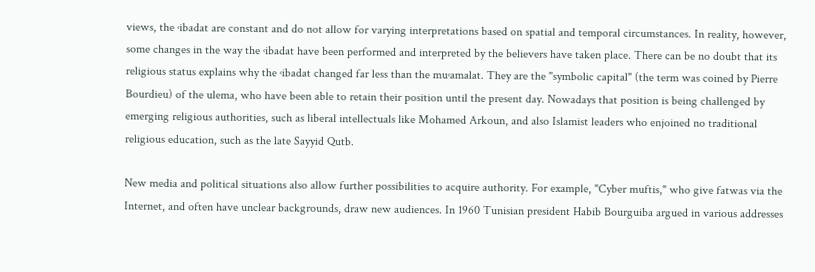views, the ˓ibadat are constant and do not allow for varying interpretations based on spatial and temporal circumstances. In reality, however, some changes in the way the ˓ibadat have been performed and interpreted by the believers have taken place. There can be no doubt that its religious status explains why the ˓ibadat changed far less than the mu˓amalat. They are the "symbolic capital" (the term was coined by Pierre Bourdieu) of the ulema, who have been able to retain their position until the present day. Nowadays that position is being challenged by emerging religious authorities, such as liberal intellectuals like Mohamed Arkoun, and also Islamist leaders who enjoined no traditional religious education, such as the late Sayyid Qutb.

New media and political situations also allow further possibilities to acquire authority. For example, "Cyber muftis," who give fatwas via the Internet, and often have unclear backgrounds, draw new audiences. In 1960 Tunisian president Habib Bourguiba argued in various addresses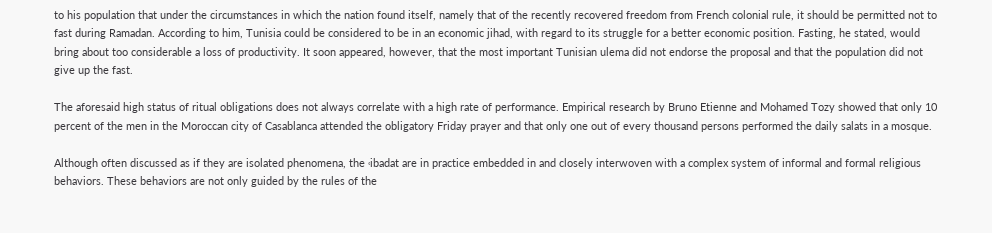to his population that under the circumstances in which the nation found itself, namely that of the recently recovered freedom from French colonial rule, it should be permitted not to fast during Ramadan. According to him, Tunisia could be considered to be in an economic jihad, with regard to its struggle for a better economic position. Fasting, he stated, would bring about too considerable a loss of productivity. It soon appeared, however, that the most important Tunisian ulema did not endorse the proposal and that the population did not give up the fast.

The aforesaid high status of ritual obligations does not always correlate with a high rate of performance. Empirical research by Bruno Etienne and Mohamed Tozy showed that only 10 percent of the men in the Moroccan city of Casablanca attended the obligatory Friday prayer and that only one out of every thousand persons performed the daily salats in a mosque.

Although often discussed as if they are isolated phenomena, the ˓ibadat are in practice embedded in and closely interwoven with a complex system of informal and formal religious behaviors. These behaviors are not only guided by the rules of the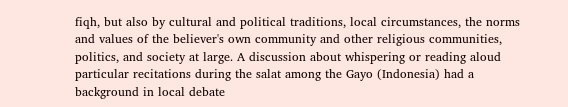fiqh, but also by cultural and political traditions, local circumstances, the norms and values of the believer's own community and other religious communities, politics, and society at large. A discussion about whispering or reading aloud particular recitations during the salat among the Gayo (Indonesia) had a background in local debate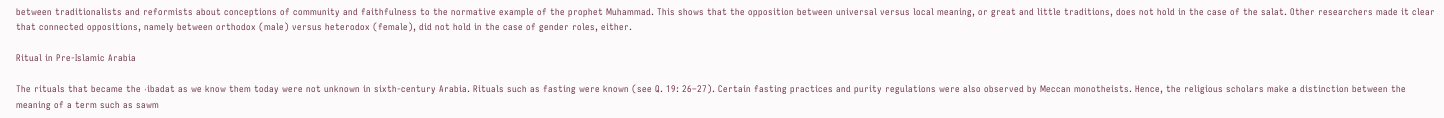between traditionalists and reformists about conceptions of community and faithfulness to the normative example of the prophet Muhammad. This shows that the opposition between universal versus local meaning, or great and little traditions, does not hold in the case of the salat. Other researchers made it clear that connected oppositions, namely between orthodox (male) versus heterodox (female), did not hold in the case of gender roles, either.

Ritual in Pre-Islamic Arabia

The rituals that became the ˓ibadat as we know them today were not unknown in sixth-century Arabia. Rituals such as fasting were known (see Q. 19: 26–27). Certain fasting practices and purity regulations were also observed by Meccan monotheists. Hence, the religious scholars make a distinction between the meaning of a term such as sawm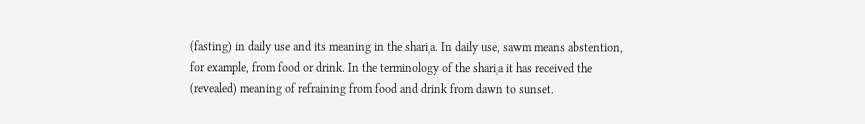(fasting) in daily use and its meaning in the shari˓a. In daily use, sawm means abstention, for example, from food or drink. In the terminology of the shari˓a it has received the (revealed) meaning of refraining from food and drink from dawn to sunset.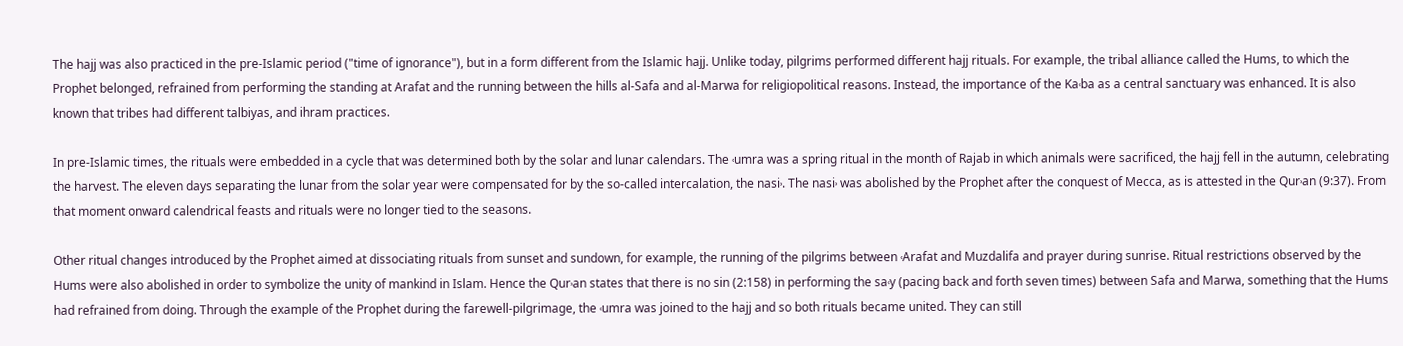The hajj was also practiced in the pre-Islamic period ("time of ignorance"), but in a form different from the Islamic hajj. Unlike today, pilgrims performed different hajj rituals. For example, the tribal alliance called the Hums, to which the Prophet belonged, refrained from performing the standing at Arafat and the running between the hills al-Safa and al-Marwa for religiopolitical reasons. Instead, the importance of the Ka˓ba as a central sanctuary was enhanced. It is also known that tribes had different talbiyas, and ihram practices.

In pre-Islamic times, the rituals were embedded in a cycle that was determined both by the solar and lunar calendars. The ˓umra was a spring ritual in the month of Rajab in which animals were sacrificed, the hajj fell in the autumn, celebrating the harvest. The eleven days separating the lunar from the solar year were compensated for by the so-called intercalation, the nasi˒. The nasi˒ was abolished by the Prophet after the conquest of Mecca, as is attested in the Qur˒an (9:37). From that moment onward calendrical feasts and rituals were no longer tied to the seasons.

Other ritual changes introduced by the Prophet aimed at dissociating rituals from sunset and sundown, for example, the running of the pilgrims between ˓Arafat and Muzdalifa and prayer during sunrise. Ritual restrictions observed by the Hums were also abolished in order to symbolize the unity of mankind in Islam. Hence the Qur˒an states that there is no sin (2:158) in performing the sa˓y (pacing back and forth seven times) between Safa and Marwa, something that the Hums had refrained from doing. Through the example of the Prophet during the farewell-pilgrimage, the ˓umra was joined to the hajj and so both rituals became united. They can still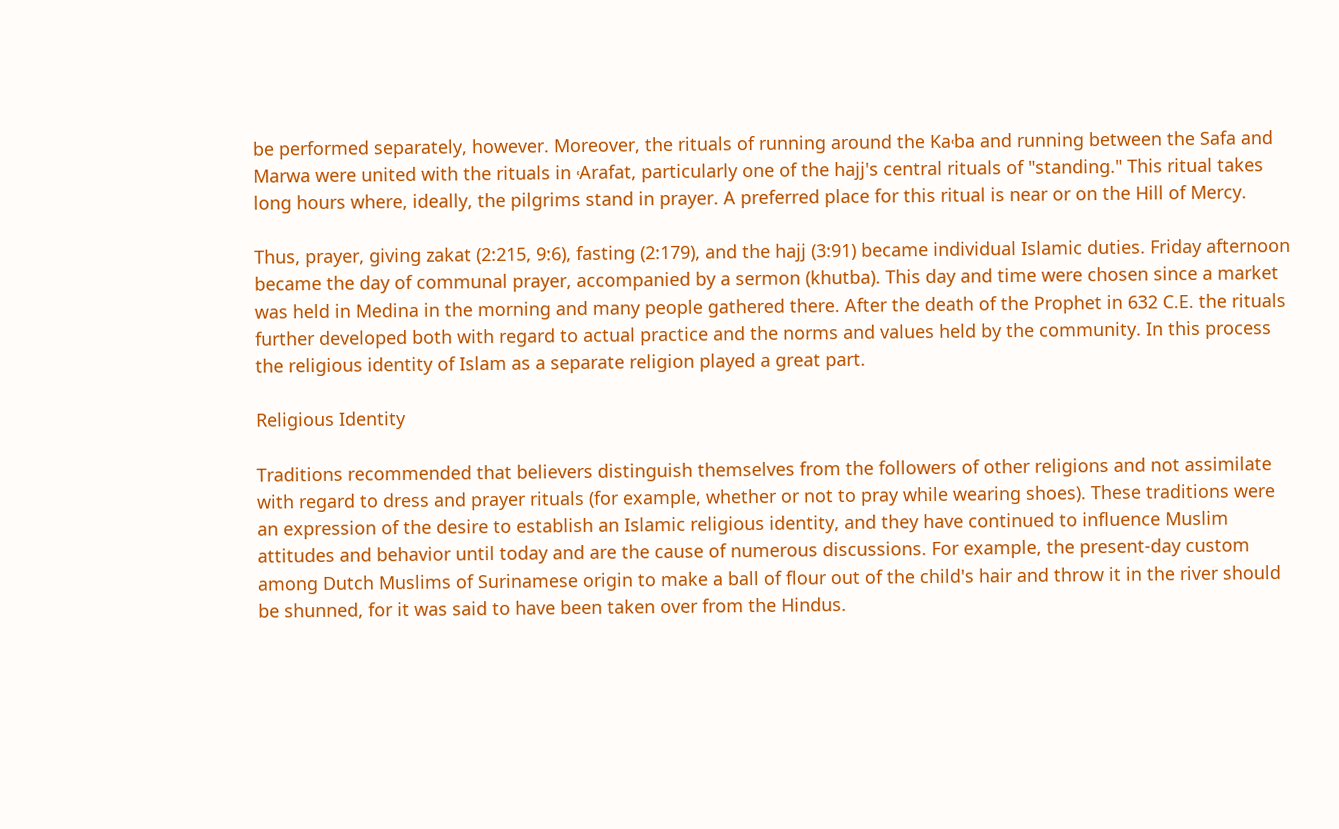be performed separately, however. Moreover, the rituals of running around the Ka˓ba and running between the Safa and Marwa were united with the rituals in ˓Arafat, particularly one of the hajj's central rituals of "standing." This ritual takes long hours where, ideally, the pilgrims stand in prayer. A preferred place for this ritual is near or on the Hill of Mercy.

Thus, prayer, giving zakat (2:215, 9:6), fasting (2:179), and the hajj (3:91) became individual Islamic duties. Friday afternoon became the day of communal prayer, accompanied by a sermon (khutba). This day and time were chosen since a market was held in Medina in the morning and many people gathered there. After the death of the Prophet in 632 C.E. the rituals further developed both with regard to actual practice and the norms and values held by the community. In this process the religious identity of Islam as a separate religion played a great part.

Religious Identity

Traditions recommended that believers distinguish themselves from the followers of other religions and not assimilate with regard to dress and prayer rituals (for example, whether or not to pray while wearing shoes). These traditions were an expression of the desire to establish an Islamic religious identity, and they have continued to influence Muslim attitudes and behavior until today and are the cause of numerous discussions. For example, the present-day custom among Dutch Muslims of Surinamese origin to make a ball of flour out of the child's hair and throw it in the river should be shunned, for it was said to have been taken over from the Hindus.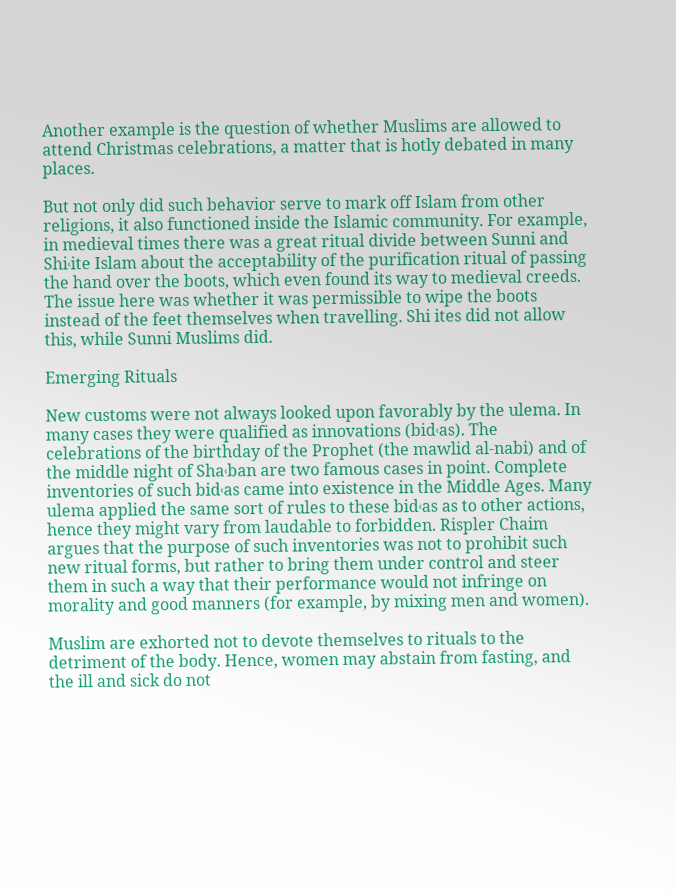Another example is the question of whether Muslims are allowed to attend Christmas celebrations, a matter that is hotly debated in many places.

But not only did such behavior serve to mark off Islam from other religions, it also functioned inside the Islamic community. For example, in medieval times there was a great ritual divide between Sunni and Shi˓ite Islam about the acceptability of the purification ritual of passing the hand over the boots, which even found its way to medieval creeds. The issue here was whether it was permissible to wipe the boots instead of the feet themselves when travelling. Shi ites did not allow this, while Sunni Muslims did.

Emerging Rituals

New customs were not always looked upon favorably by the ulema. In many cases they were qualified as innovations (bid˓as). The celebrations of the birthday of the Prophet (the mawlid al-nabi) and of the middle night of Sha˓ban are two famous cases in point. Complete inventories of such bid˓as came into existence in the Middle Ages. Many ulema applied the same sort of rules to these bid˓as as to other actions, hence they might vary from laudable to forbidden. Rispler Chaim argues that the purpose of such inventories was not to prohibit such new ritual forms, but rather to bring them under control and steer them in such a way that their performance would not infringe on morality and good manners (for example, by mixing men and women).

Muslim are exhorted not to devote themselves to rituals to the detriment of the body. Hence, women may abstain from fasting, and the ill and sick do not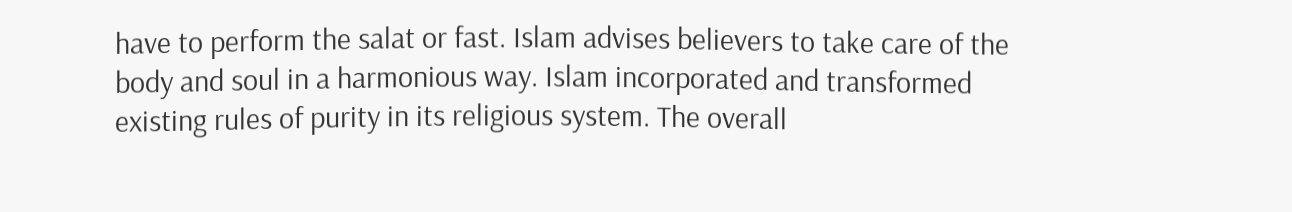have to perform the salat or fast. Islam advises believers to take care of the body and soul in a harmonious way. Islam incorporated and transformed existing rules of purity in its religious system. The overall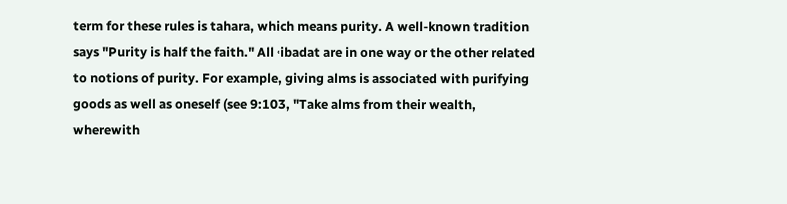term for these rules is tahara, which means purity. A well-known tradition says "Purity is half the faith." All ˓ibadat are in one way or the other related to notions of purity. For example, giving alms is associated with purifying goods as well as oneself (see 9:103, "Take alms from their wealth, wherewith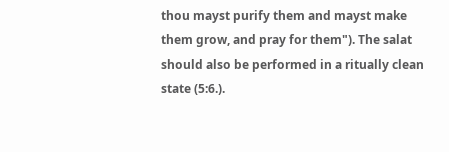thou mayst purify them and mayst make them grow, and pray for them"). The salat should also be performed in a ritually clean state (5:6.).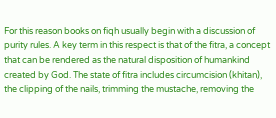For this reason books on fiqh usually begin with a discussion of purity rules. A key term in this respect is that of the fitra, a concept that can be rendered as the natural disposition of humankind created by God. The state of fitra includes circumcision (khitan), the clipping of the nails, trimming the mustache, removing the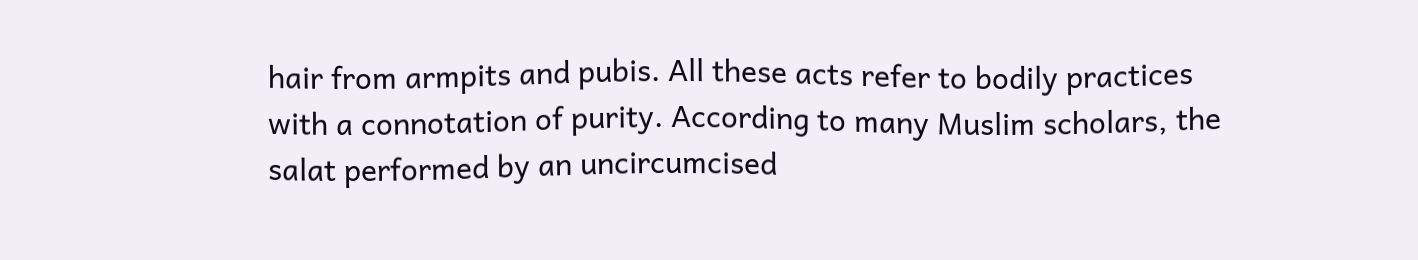hair from armpits and pubis. All these acts refer to bodily practices with a connotation of purity. According to many Muslim scholars, the salat performed by an uncircumcised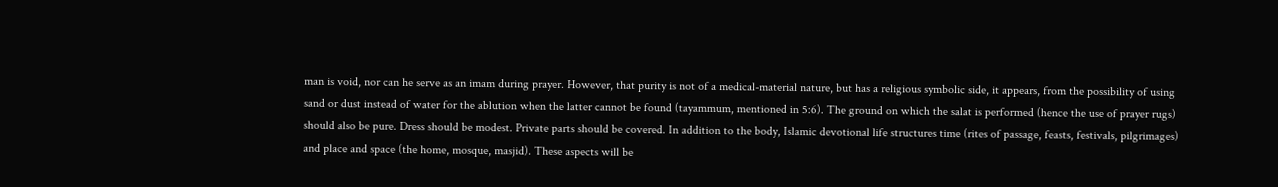man is void, nor can he serve as an imam during prayer. However, that purity is not of a medical-material nature, but has a religious symbolic side, it appears, from the possibility of using sand or dust instead of water for the ablution when the latter cannot be found (tayammum, mentioned in 5:6). The ground on which the salat is performed (hence the use of prayer rugs) should also be pure. Dress should be modest. Private parts should be covered. In addition to the body, Islamic devotional life structures time (rites of passage, feasts, festivals, pilgrimages) and place and space (the home, mosque, masjid). These aspects will be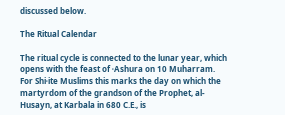discussed below.

The Ritual Calendar

The ritual cycle is connected to the lunar year, which opens with the feast of ˓Ashura on 10 Muharram. For Shi˓ite Muslims this marks the day on which the martyrdom of the grandson of the Prophet, al-Husayn, at Karbala in 680 C.E., is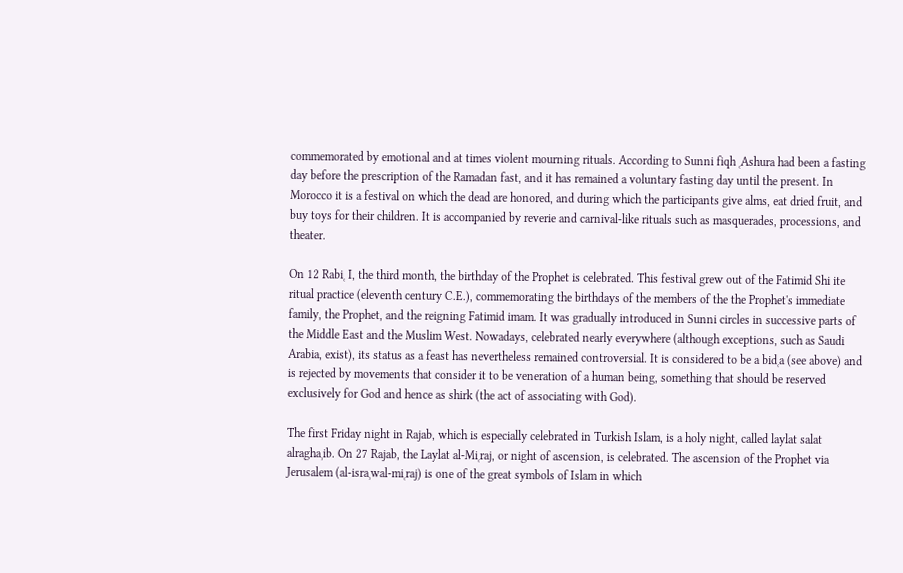commemorated by emotional and at times violent mourning rituals. According to Sunni fiqh ˓Ashura had been a fasting day before the prescription of the Ramadan fast, and it has remained a voluntary fasting day until the present. In Morocco it is a festival on which the dead are honored, and during which the participants give alms, eat dried fruit, and buy toys for their children. It is accompanied by reverie and carnival-like rituals such as masquerades, processions, and theater.

On 12 Rabi˓ I, the third month, the birthday of the Prophet is celebrated. This festival grew out of the Fatimid Shi ite ritual practice (eleventh century C.E.), commemorating the birthdays of the members of the the Prophet's immediate family, the Prophet, and the reigning Fatimid imam. It was gradually introduced in Sunni circles in successive parts of the Middle East and the Muslim West. Nowadays, celebrated nearly everywhere (although exceptions, such as Saudi Arabia, exist), its status as a feast has nevertheless remained controversial. It is considered to be a bid˓a (see above) and is rejected by movements that consider it to be veneration of a human being, something that should be reserved exclusively for God and hence as shirk (the act of associating with God).

The first Friday night in Rajab, which is especially celebrated in Turkish Islam, is a holy night, called laylat salat alragha˒ib. On 27 Rajab, the Laylat al-Mi˓raj, or night of ascension, is celebrated. The ascension of the Prophet via Jerusalem (al-isra˒wal-mi˓raj) is one of the great symbols of Islam in which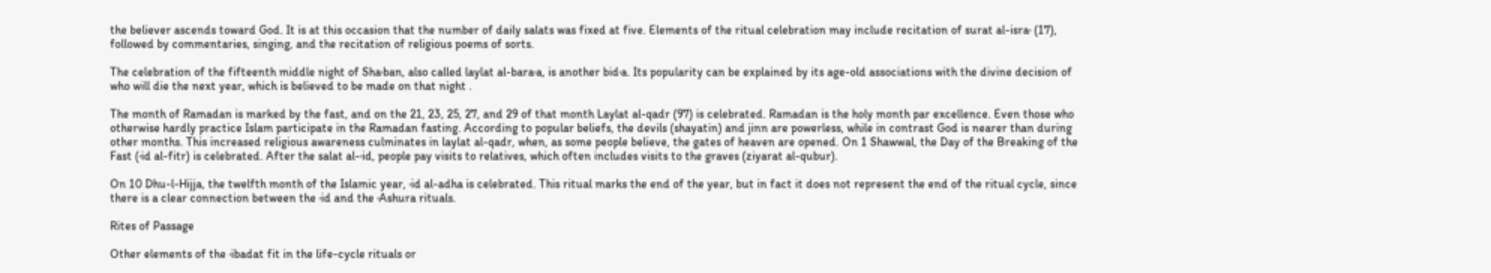the believer ascends toward God. It is at this occasion that the number of daily salats was fixed at five. Elements of the ritual celebration may include recitation of surat al-isra˒ (17), followed by commentaries, singing, and the recitation of religious poems of sorts.

The celebration of the fifteenth middle night of Sha˒ban, also called laylat al-bara˒a, is another bid˓a. Its popularity can be explained by its age-old associations with the divine decision of who will die the next year, which is believed to be made on that night .

The month of Ramadan is marked by the fast, and on the 21, 23, 25, 27, and 29 of that month Laylat al-qadr (97) is celebrated. Ramadan is the holy month par excellence. Even those who otherwise hardly practice Islam participate in the Ramadan fasting. According to popular beliefs, the devils (shayatin) and jinn are powerless, while in contrast God is nearer than during other months. This increased religious awareness culminates in laylat al-qadr, when, as some people believe, the gates of heaven are opened. On 1 Shawwal, the Day of the Breaking of the Fast (˓id al-fitr) is celebrated. After the salat al-˓id, people pay visits to relatives, which often includes visits to the graves (ziyarat al-qubur).

On 10 Dhu-l-Hijja, the twelfth month of the Islamic year, ˓id al-adha is celebrated. This ritual marks the end of the year, but in fact it does not represent the end of the ritual cycle, since there is a clear connection between the ˓id and the ˓Ashura rituals.

Rites of Passage

Other elements of the ˓ibadat fit in the life-cycle rituals or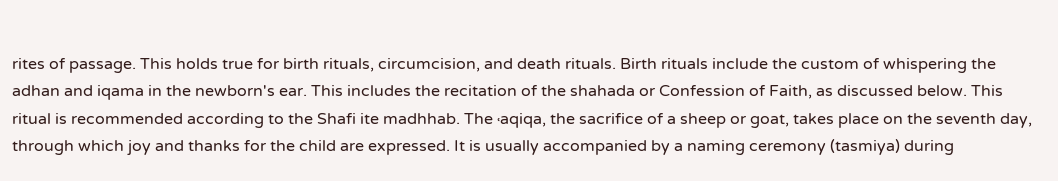rites of passage. This holds true for birth rituals, circumcision, and death rituals. Birth rituals include the custom of whispering the adhan and iqama in the newborn's ear. This includes the recitation of the shahada or Confession of Faith, as discussed below. This ritual is recommended according to the Shafi ite madhhab. The ˓aqiqa, the sacrifice of a sheep or goat, takes place on the seventh day, through which joy and thanks for the child are expressed. It is usually accompanied by a naming ceremony (tasmiya) during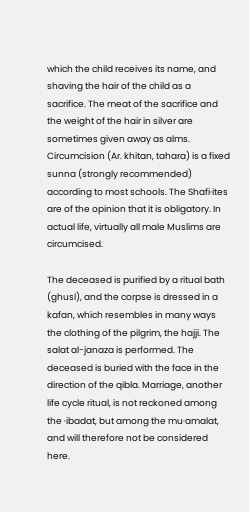which the child receives its name, and shaving the hair of the child as a sacrifice. The meat of the sacrifice and the weight of the hair in silver are sometimes given away as alms. Circumcision (Ar. khitan, tahara) is a fixed sunna (strongly recommended) according to most schools. The Shafi˓ites are of the opinion that it is obligatory. In actual life, virtually all male Muslims are circumcised.

The deceased is purified by a ritual bath (ghusl), and the corpse is dressed in a kafan, which resembles in many ways the clothing of the pilgrim, the hajji. The salat al-janaza is performed. The deceased is buried with the face in the direction of the qibla. Marriage, another life cycle ritual, is not reckoned among the ˓ibadat, but among the mu˓amalat, and will therefore not be considered here.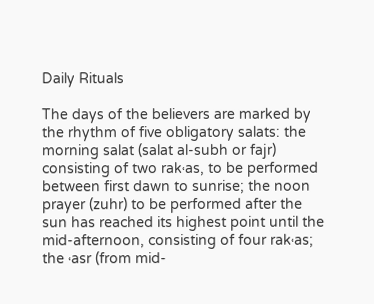Daily Rituals

The days of the believers are marked by the rhythm of five obligatory salats: the morning salat (salat al-subh or fajr) consisting of two rak˓as, to be performed between first dawn to sunrise; the noon prayer (zuhr) to be performed after the sun has reached its highest point until the mid-afternoon, consisting of four rak˓as; the ˓asr (from mid-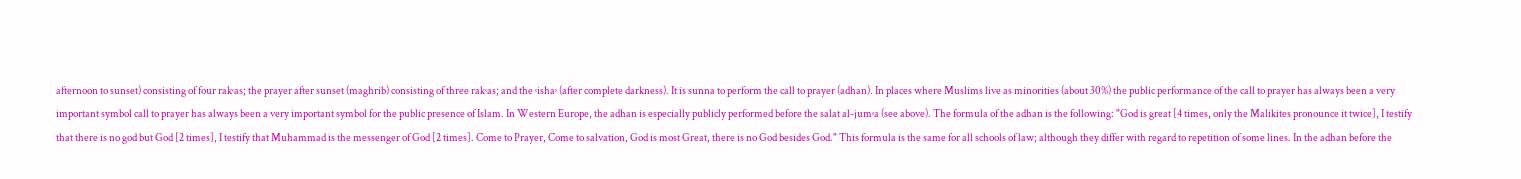afternoon to sunset) consisting of four rak˓as; the prayer after sunset (maghrib) consisting of three rak˓as; and the ˓isha˒ (after complete darkness). It is sunna to perform the call to prayer (adhan). In places where Muslims live as minorities (about 30%) the public performance of the call to prayer has always been a very important symbol call to prayer has always been a very important symbol for the public presence of Islam. In Western Europe, the adhan is especially publicly performed before the salat al-jum˓a (see above). The formula of the adhan is the following: "God is great [4 times, only the Malikites pronounce it twice], I testify that there is no god but God [2 times], I testify that Muhammad is the messenger of God [2 times]. Come to Prayer, Come to salvation, God is most Great, there is no God besides God." This formula is the same for all schools of law; although they differ with regard to repetition of some lines. In the adhan before the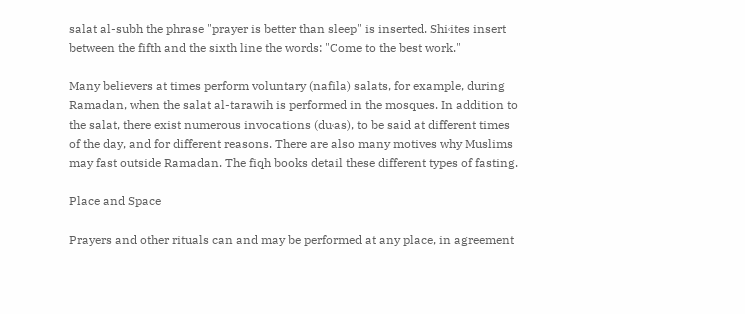salat al-subh the phrase "prayer is better than sleep" is inserted. Shi˓ites insert between the fifth and the sixth line the words: "Come to the best work."

Many believers at times perform voluntary (nafila) salats, for example, during Ramadan, when the salat al-tarawih is performed in the mosques. In addition to the salat, there exist numerous invocations (du˓as), to be said at different times of the day, and for different reasons. There are also many motives why Muslims may fast outside Ramadan. The fiqh books detail these different types of fasting.

Place and Space

Prayers and other rituals can and may be performed at any place, in agreement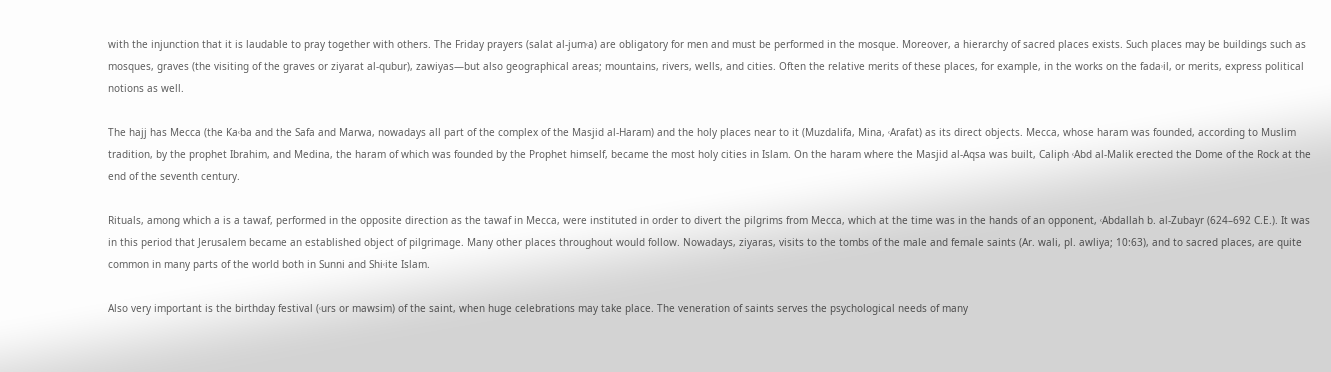with the injunction that it is laudable to pray together with others. The Friday prayers (salat al-jum˓a) are obligatory for men and must be performed in the mosque. Moreover, a hierarchy of sacred places exists. Such places may be buildings such as mosques, graves (the visiting of the graves or ziyarat al-qubur), zawiyas—but also geographical areas; mountains, rivers, wells, and cities. Often the relative merits of these places, for example, in the works on the fada˒il, or merits, express political notions as well.

The hajj has Mecca (the Ka˓ba and the Safa and Marwa, nowadays all part of the complex of the Masjid al-Haram) and the holy places near to it (Muzdalifa, Mina, ˓Arafat) as its direct objects. Mecca, whose haram was founded, according to Muslim tradition, by the prophet Ibrahim, and Medina, the haram of which was founded by the Prophet himself, became the most holy cities in Islam. On the haram where the Masjid al-Aqsa was built, Caliph ˓Abd al-Malik erected the Dome of the Rock at the end of the seventh century.

Rituals, among which a is a tawaf, performed in the opposite direction as the tawaf in Mecca, were instituted in order to divert the pilgrims from Mecca, which at the time was in the hands of an opponent, ˓Abdallah b. al-Zubayr (624–692 C.E.). It was in this period that Jerusalem became an established object of pilgrimage. Many other places throughout would follow. Nowadays, ziyaras, visits to the tombs of the male and female saints (Ar. wali, pl. awliya; 10:63), and to sacred places, are quite common in many parts of the world both in Sunni and Shi˓ite Islam.

Also very important is the birthday festival (˓urs or mawsim) of the saint, when huge celebrations may take place. The veneration of saints serves the psychological needs of many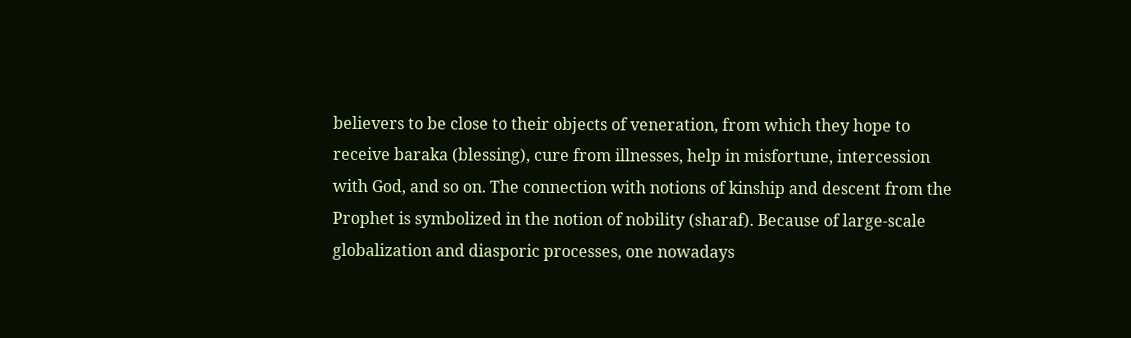believers to be close to their objects of veneration, from which they hope to receive baraka (blessing), cure from illnesses, help in misfortune, intercession with God, and so on. The connection with notions of kinship and descent from the Prophet is symbolized in the notion of nobility (sharaf). Because of large-scale globalization and diasporic processes, one nowadays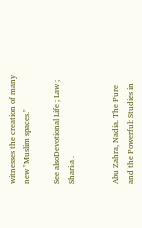witnesses the creation of many new "Muslim spaces."

See alsoDevotional Life ; Law ; Shari˓a .


Abu Zahra, Nadia. The Pure and the Powerful: Studies in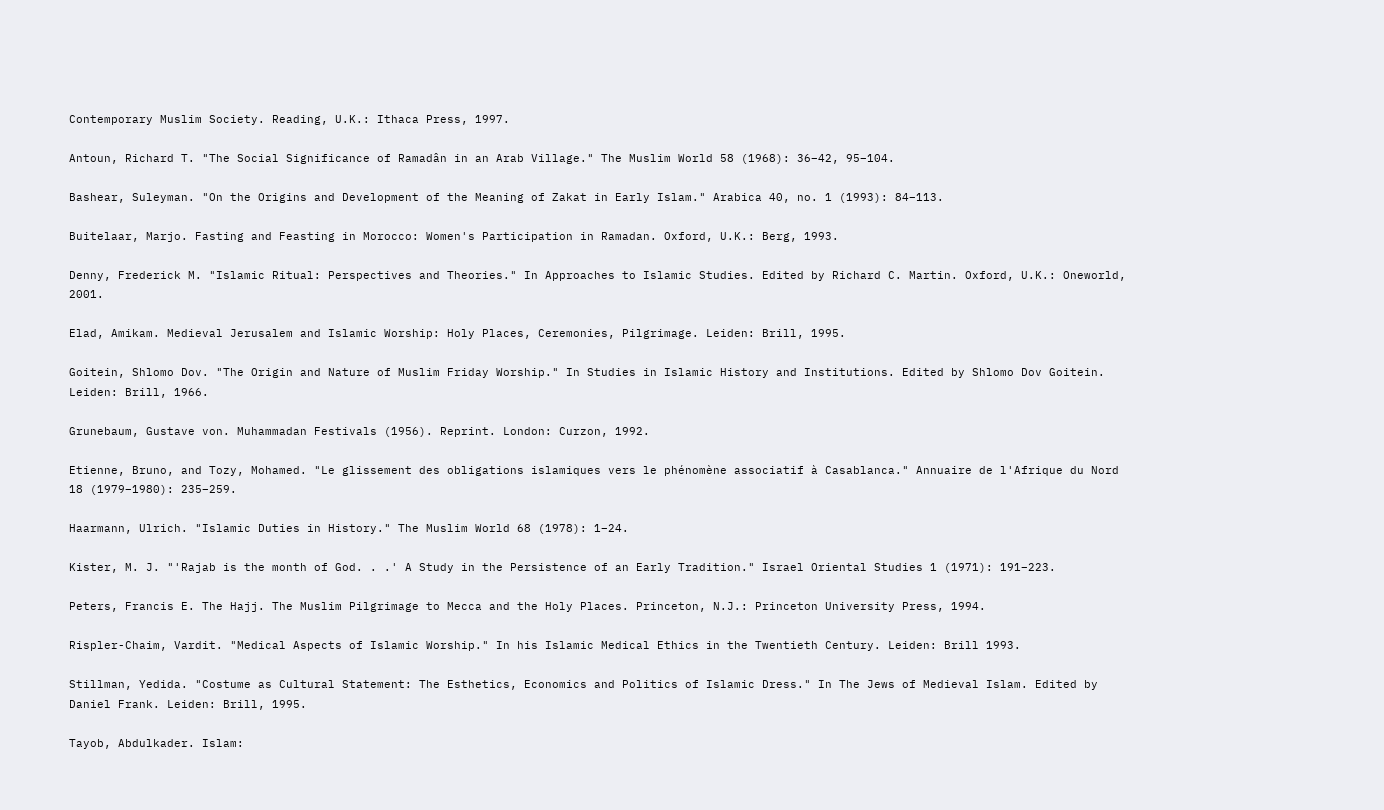Contemporary Muslim Society. Reading, U.K.: Ithaca Press, 1997.

Antoun, Richard T. "The Social Significance of Ramadân in an Arab Village." The Muslim World 58 (1968): 36–42, 95–104.

Bashear, Suleyman. "On the Origins and Development of the Meaning of Zakat in Early Islam." Arabica 40, no. 1 (1993): 84–113.

Buitelaar, Marjo. Fasting and Feasting in Morocco: Women's Participation in Ramadan. Oxford, U.K.: Berg, 1993.

Denny, Frederick M. "Islamic Ritual: Perspectives and Theories." In Approaches to Islamic Studies. Edited by Richard C. Martin. Oxford, U.K.: Oneworld, 2001.

Elad, Amikam. Medieval Jerusalem and Islamic Worship: Holy Places, Ceremonies, Pilgrimage. Leiden: Brill, 1995.

Goitein, Shlomo Dov. "The Origin and Nature of Muslim Friday Worship." In Studies in Islamic History and Institutions. Edited by Shlomo Dov Goitein. Leiden: Brill, 1966.

Grunebaum, Gustave von. Muhammadan Festivals (1956). Reprint. London: Curzon, 1992.

Etienne, Bruno, and Tozy, Mohamed. "Le glissement des obligations islamiques vers le phénomène associatif à Casablanca." Annuaire de l'Afrique du Nord 18 (1979–1980): 235–259.

Haarmann, Ulrich. "Islamic Duties in History." The Muslim World 68 (1978): 1–24.

Kister, M. J. "'Rajab is the month of God. . .' A Study in the Persistence of an Early Tradition." Israel Oriental Studies 1 (1971): 191–223.

Peters, Francis E. The Hajj. The Muslim Pilgrimage to Mecca and the Holy Places. Princeton, N.J.: Princeton University Press, 1994.

Rispler-Chaim, Vardit. "Medical Aspects of Islamic Worship." In his Islamic Medical Ethics in the Twentieth Century. Leiden: Brill 1993.

Stillman, Yedida. "Costume as Cultural Statement: The Esthetics, Economics and Politics of Islamic Dress." In The Jews of Medieval Islam. Edited by Daniel Frank. Leiden: Brill, 1995.

Tayob, Abdulkader. Islam: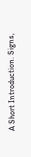A Short Introduction. Signs,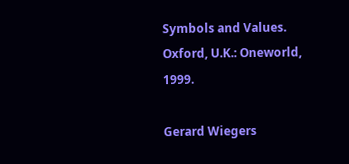Symbols and Values. Oxford, U.K.: Oneworld, 1999.

Gerard Wiegers